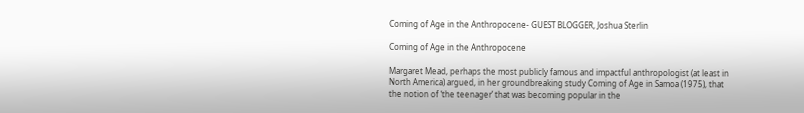Coming of Age in the Anthropocene- GUEST BLOGGER, Joshua Sterlin

Coming of Age in the Anthropocene

Margaret Mead, perhaps the most publicly famous and impactful anthropologist (at least in North America) argued, in her groundbreaking study Coming of Age in Samoa (1975), that the notion of ‘the teenager’ that was becoming popular in the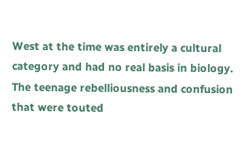West at the time was entirely a cultural category and had no real basis in biology. The teenage rebelliousness and confusion that were touted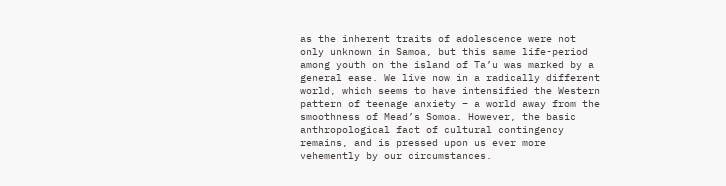as the inherent traits of adolescence were not only unknown in Samoa, but this same life-period among youth on the island of Ta’u was marked by a general ease. We live now in a radically different world, which seems to have intensified the Western pattern of teenage anxiety – a world away from the smoothness of Mead’s Somoa. However, the basic anthropological fact of cultural contingency remains, and is pressed upon us ever more vehemently by our circumstances.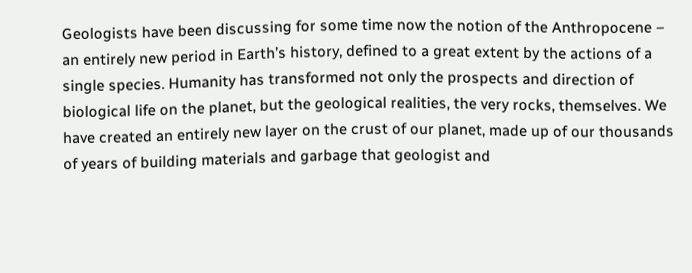Geologists have been discussing for some time now the notion of the Anthropocene – an entirely new period in Earth’s history, defined to a great extent by the actions of a single species. Humanity has transformed not only the prospects and direction of biological life on the planet, but the geological realities, the very rocks, themselves. We have created an entirely new layer on the crust of our planet, made up of our thousands of years of building materials and garbage that geologist and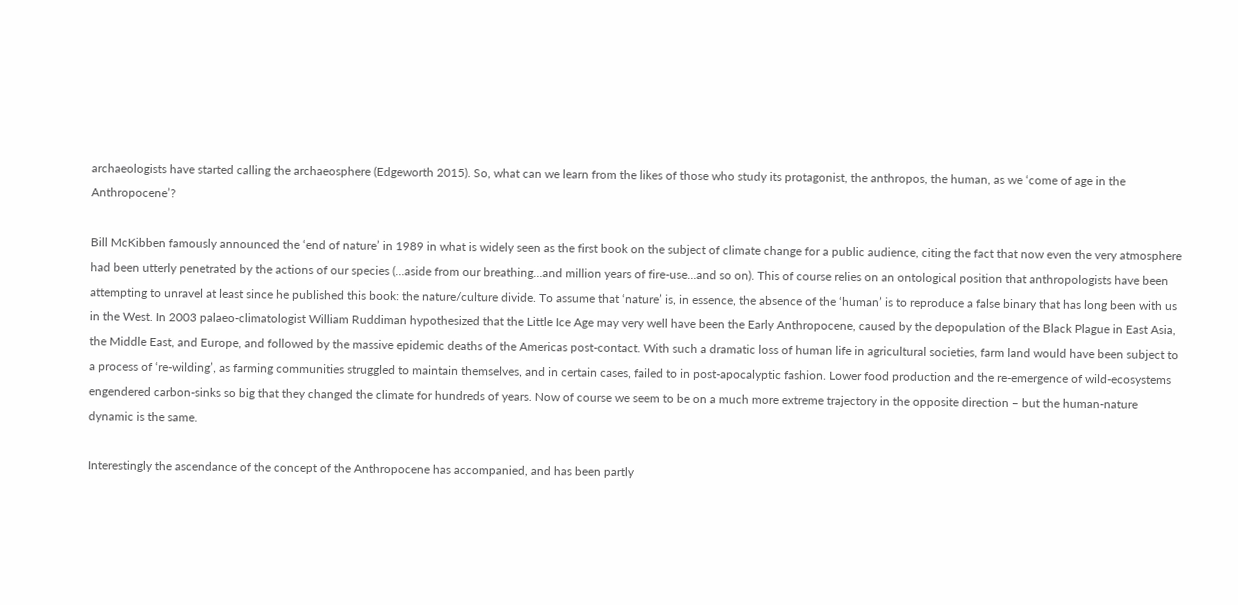archaeologists have started calling the archaeosphere (Edgeworth 2015). So, what can we learn from the likes of those who study its protagonist, the anthropos, the human, as we ‘come of age in the Anthropocene’?

Bill McKibben famously announced the ‘end of nature’ in 1989 in what is widely seen as the first book on the subject of climate change for a public audience, citing the fact that now even the very atmosphere had been utterly penetrated by the actions of our species (…aside from our breathing…and million years of fire-use…and so on). This of course relies on an ontological position that anthropologists have been attempting to unravel at least since he published this book: the nature/culture divide. To assume that ‘nature’ is, in essence, the absence of the ‘human’ is to reproduce a false binary that has long been with us in the West. In 2003 palaeo-climatologist William Ruddiman hypothesized that the Little Ice Age may very well have been the Early Anthropocene, caused by the depopulation of the Black Plague in East Asia, the Middle East, and Europe, and followed by the massive epidemic deaths of the Americas post-contact. With such a dramatic loss of human life in agricultural societies, farm land would have been subject to a process of ‘re-wilding’, as farming communities struggled to maintain themselves, and in certain cases, failed to in post-apocalyptic fashion. Lower food production and the re-emergence of wild-ecosystems engendered carbon-sinks so big that they changed the climate for hundreds of years. Now of course we seem to be on a much more extreme trajectory in the opposite direction – but the human-nature dynamic is the same.

Interestingly the ascendance of the concept of the Anthropocene has accompanied, and has been partly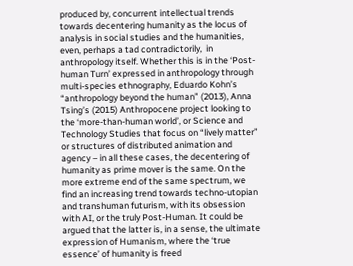produced by, concurrent intellectual trends towards decentering humanity as the locus of analysis in social studies and the humanities, even, perhaps a tad contradictorily,  in anthropology itself. Whether this is in the ‘Post-human Turn’ expressed in anthropology through multi-species ethnography, Eduardo Kohn’s “anthropology beyond the human” (2013), Anna Tsing’s (2015) Anthropocene project looking to the ‘more-than-human world’, or Science and Technology Studies that focus on “lively matter” or structures of distributed animation and agency – in all these cases, the decentering of humanity as prime mover is the same. On the more extreme end of the same spectrum, we find an increasing trend towards techno-utopian and transhuman futurism, with its obsession with AI, or the truly Post-Human. It could be argued that the latter is, in a sense, the ultimate expression of Humanism, where the ‘true essence’ of humanity is freed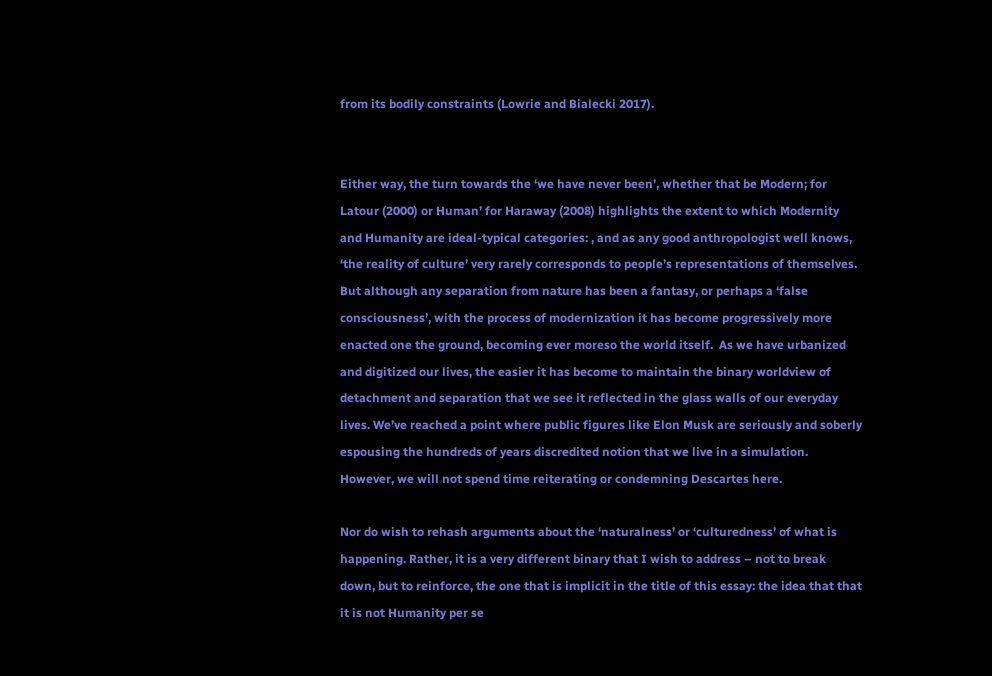from its bodily constraints (Lowrie and Bialecki 2017).


Either way, the turn towards the ‘we have never been’, whether that be Modern; for Latour (2000) or Human’ for Haraway (2008) highlights the extent to which Modernity and Humanity are ideal-typical categories: , and as any good anthropologist well knows, ‘the reality of culture’ very rarely corresponds to people’s representations of themselves. But although any separation from nature has been a fantasy, or perhaps a ‘false consciousness’, with the process of modernization it has become progressively more enacted one the ground, becoming ever moreso the world itself.  As we have urbanized and digitized our lives, the easier it has become to maintain the binary worldview of detachment and separation that we see it reflected in the glass walls of our everyday lives. We’ve reached a point where public figures like Elon Musk are seriously and soberly espousing the hundreds of years discredited notion that we live in a simulation. However, we will not spend time reiterating or condemning Descartes here.

Nor do wish to rehash arguments about the ‘naturalness’ or ‘culturedness’ of what is happening. Rather, it is a very different binary that I wish to address – not to break down, but to reinforce, the one that is implicit in the title of this essay: the idea that that it is not Humanity per se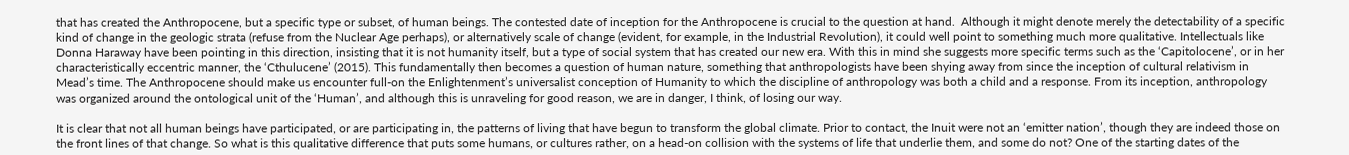that has created the Anthropocene, but a specific type or subset, of human beings. The contested date of inception for the Anthropocene is crucial to the question at hand.  Although it might denote merely the detectability of a specific kind of change in the geologic strata (refuse from the Nuclear Age perhaps), or alternatively scale of change (evident, for example, in the Industrial Revolution), it could well point to something much more qualitative. Intellectuals like Donna Haraway have been pointing in this direction, insisting that it is not humanity itself, but a type of social system that has created our new era. With this in mind she suggests more specific terms such as the ‘Capitolocene’, or in her characteristically eccentric manner, the ‘Cthulucene’ (2015). This fundamentally then becomes a question of human nature, something that anthropologists have been shying away from since the inception of cultural relativism in Mead’s time. The Anthropocene should make us encounter full-on the Enlightenment’s universalist conception of Humanity to which the discipline of anthropology was both a child and a response. From its inception, anthropology was organized around the ontological unit of the ‘Human’, and although this is unraveling for good reason, we are in danger, I think, of losing our way.

It is clear that not all human beings have participated, or are participating in, the patterns of living that have begun to transform the global climate. Prior to contact, the Inuit were not an ‘emitter nation’, though they are indeed those on the front lines of that change. So what is this qualitative difference that puts some humans, or cultures rather, on a head-on collision with the systems of life that underlie them, and some do not? One of the starting dates of the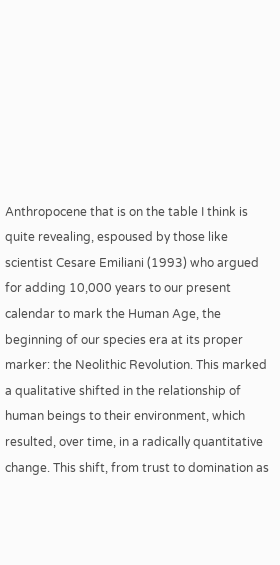Anthropocene that is on the table I think is quite revealing, espoused by those like scientist Cesare Emiliani (1993) who argued for adding 10,000 years to our present calendar to mark the Human Age, the beginning of our species era at its proper marker: the Neolithic Revolution. This marked a qualitative shifted in the relationship of human beings to their environment, which resulted, over time, in a radically quantitative change. This shift, from trust to domination as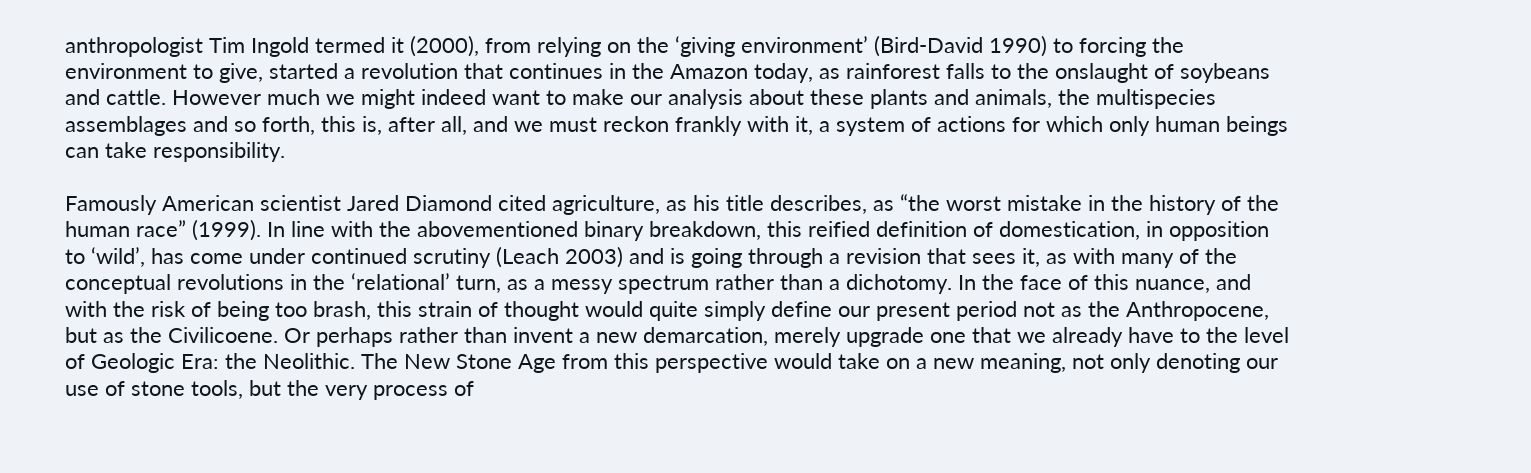anthropologist Tim Ingold termed it (2000), from relying on the ‘giving environment’ (Bird-David 1990) to forcing the environment to give, started a revolution that continues in the Amazon today, as rainforest falls to the onslaught of soybeans and cattle. However much we might indeed want to make our analysis about these plants and animals, the multispecies assemblages and so forth, this is, after all, and we must reckon frankly with it, a system of actions for which only human beings can take responsibility.

Famously American scientist Jared Diamond cited agriculture, as his title describes, as “the worst mistake in the history of the human race” (1999). In line with the abovementioned binary breakdown, this reified definition of domestication, in opposition to ‘wild’, has come under continued scrutiny (Leach 2003) and is going through a revision that sees it, as with many of the conceptual revolutions in the ‘relational’ turn, as a messy spectrum rather than a dichotomy. In the face of this nuance, and with the risk of being too brash, this strain of thought would quite simply define our present period not as the Anthropocene, but as the Civilicoene. Or perhaps rather than invent a new demarcation, merely upgrade one that we already have to the level of Geologic Era: the Neolithic. The New Stone Age from this perspective would take on a new meaning, not only denoting our use of stone tools, but the very process of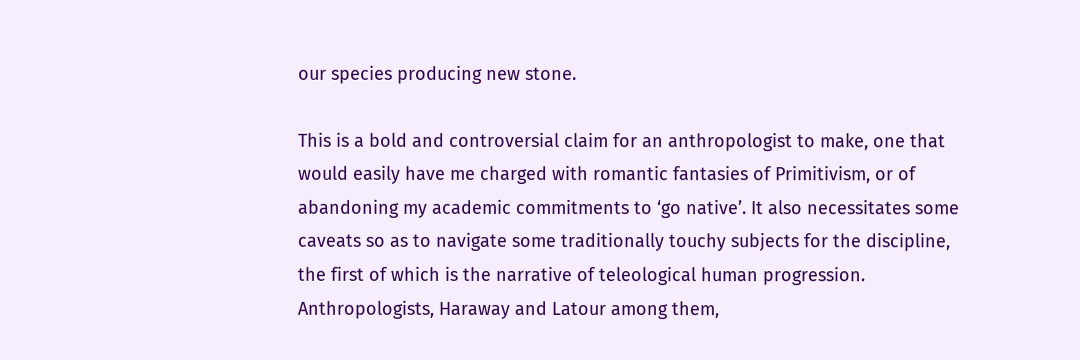our species producing new stone.

This is a bold and controversial claim for an anthropologist to make, one that would easily have me charged with romantic fantasies of Primitivism, or of abandoning my academic commitments to ‘go native’. It also necessitates some caveats so as to navigate some traditionally touchy subjects for the discipline, the first of which is the narrative of teleological human progression. Anthropologists, Haraway and Latour among them,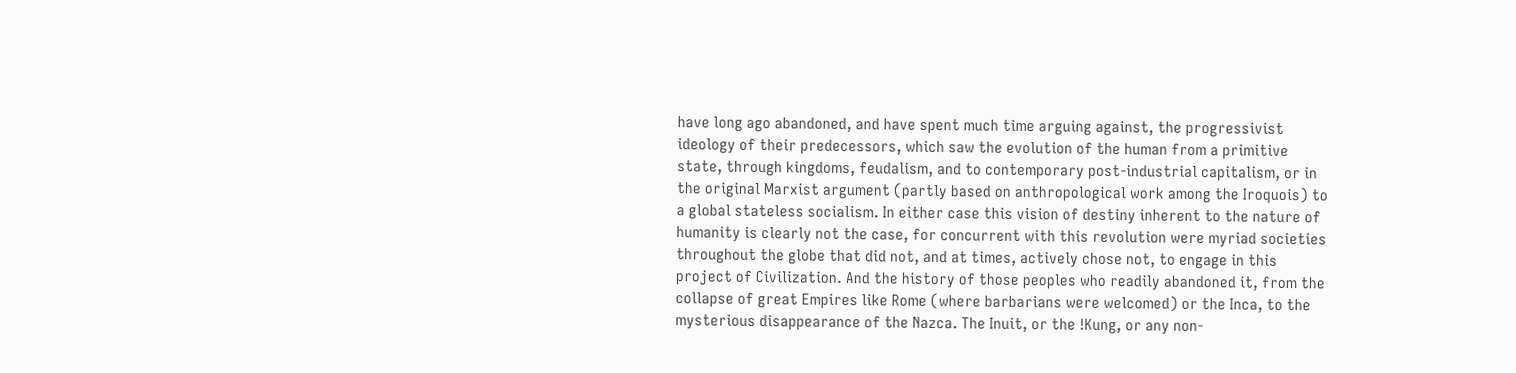have long ago abandoned, and have spent much time arguing against, the progressivist ideology of their predecessors, which saw the evolution of the human from a primitive state, through kingdoms, feudalism, and to contemporary post-industrial capitalism, or in the original Marxist argument (partly based on anthropological work among the Iroquois) to a global stateless socialism. In either case this vision of destiny inherent to the nature of humanity is clearly not the case, for concurrent with this revolution were myriad societies throughout the globe that did not, and at times, actively chose not, to engage in this project of Civilization. And the history of those peoples who readily abandoned it, from the collapse of great Empires like Rome (where barbarians were welcomed) or the Inca, to the mysterious disappearance of the Nazca. The Inuit, or the !Kung, or any non-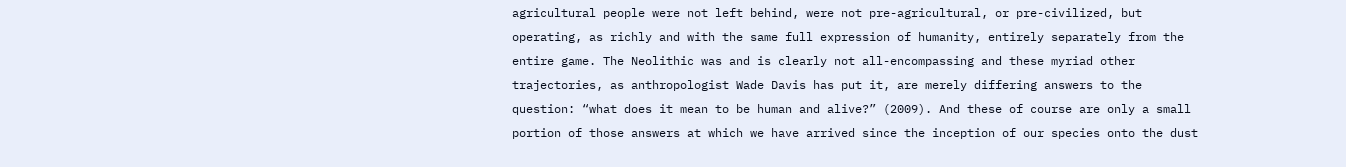agricultural people were not left behind, were not pre-agricultural, or pre-civilized, but operating, as richly and with the same full expression of humanity, entirely separately from the entire game. The Neolithic was and is clearly not all-encompassing and these myriad other trajectories, as anthropologist Wade Davis has put it, are merely differing answers to the question: “what does it mean to be human and alive?” (2009). And these of course are only a small portion of those answers at which we have arrived since the inception of our species onto the dust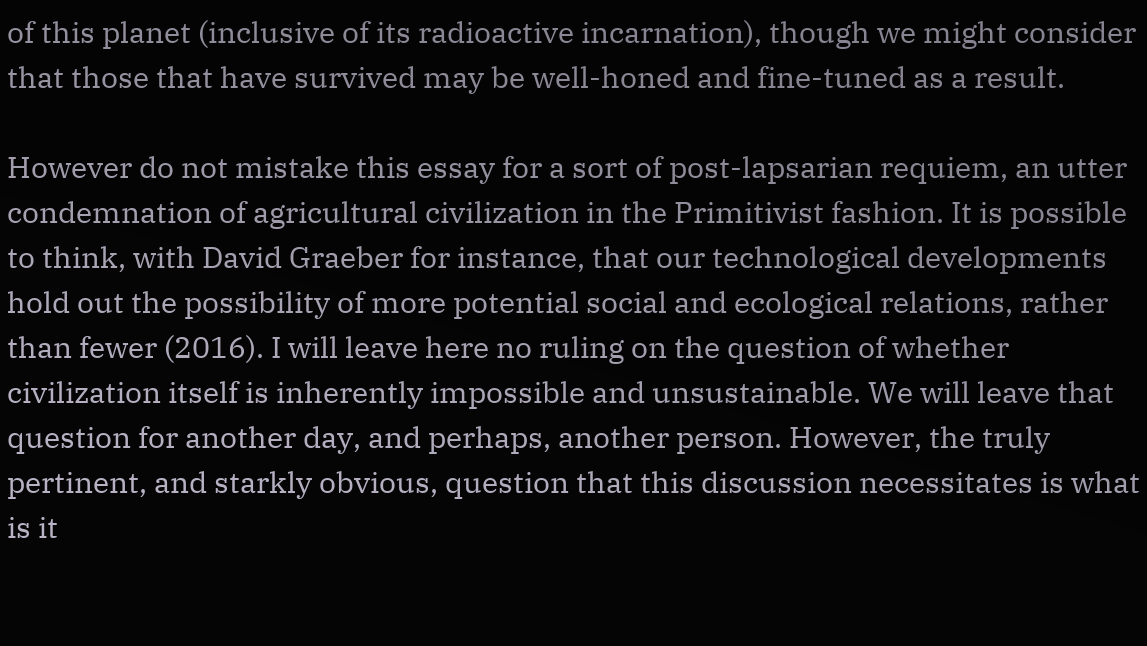of this planet (inclusive of its radioactive incarnation), though we might consider that those that have survived may be well-honed and fine-tuned as a result.

However do not mistake this essay for a sort of post-lapsarian requiem, an utter condemnation of agricultural civilization in the Primitivist fashion. It is possible to think, with David Graeber for instance, that our technological developments hold out the possibility of more potential social and ecological relations, rather than fewer (2016). I will leave here no ruling on the question of whether civilization itself is inherently impossible and unsustainable. We will leave that question for another day, and perhaps, another person. However, the truly pertinent, and starkly obvious, question that this discussion necessitates is what is it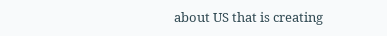about US that is creating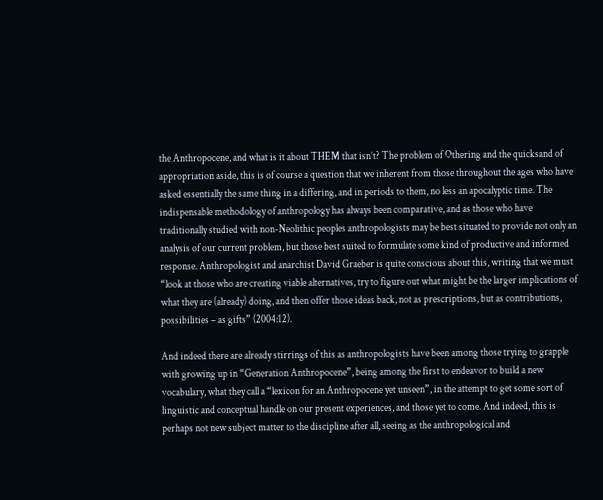the Anthropocene, and what is it about THEM that isn’t? The problem of Othering and the quicksand of appropriation aside, this is of course a question that we inherent from those throughout the ages who have asked essentially the same thing in a differing, and in periods to them, no less an apocalyptic time. The indispensable methodology of anthropology has always been comparative, and as those who have traditionally studied with non-Neolithic peoples anthropologists may be best situated to provide not only an analysis of our current problem, but those best suited to formulate some kind of productive and informed response. Anthropologist and anarchist David Graeber is quite conscious about this, writing that we must “look at those who are creating viable alternatives, try to figure out what might be the larger implications of what they are (already) doing, and then offer those ideas back, not as prescriptions, but as contributions, possibilities – as gifts” (2004:12).

And indeed there are already stirrings of this as anthropologists have been among those trying to grapple with growing up in “Generation Anthropocene”, being among the first to endeavor to build a new vocabulary, what they call a “lexicon for an Anthropocene yet unseen”, in the attempt to get some sort of linguistic and conceptual handle on our present experiences, and those yet to come. And indeed, this is perhaps not new subject matter to the discipline after all, seeing as the anthropological and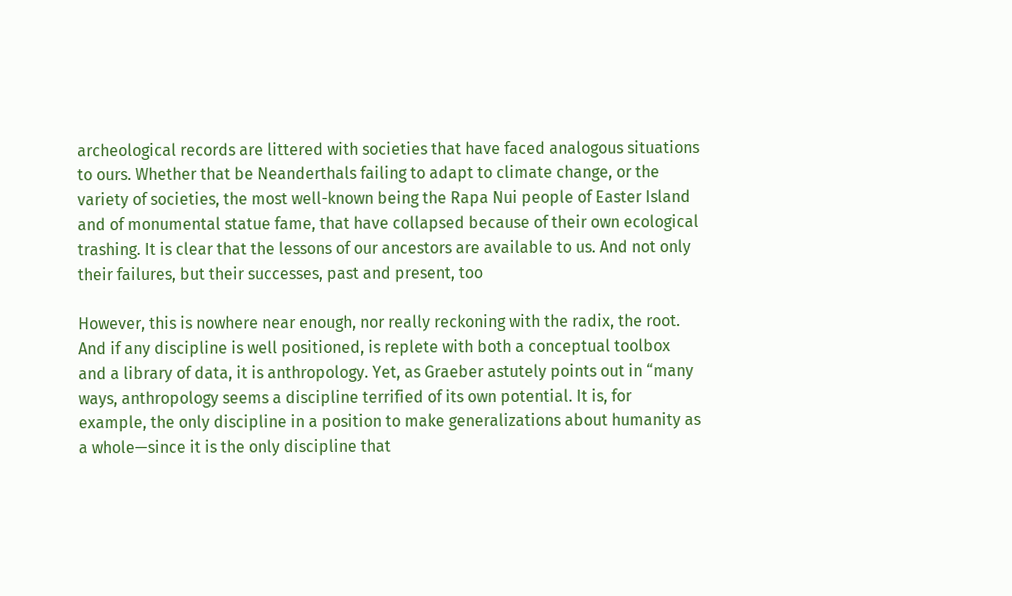archeological records are littered with societies that have faced analogous situations to ours. Whether that be Neanderthals failing to adapt to climate change, or the variety of societies, the most well-known being the Rapa Nui people of Easter Island and of monumental statue fame, that have collapsed because of their own ecological trashing. It is clear that the lessons of our ancestors are available to us. And not only their failures, but their successes, past and present, too

However, this is nowhere near enough, nor really reckoning with the radix, the root. And if any discipline is well positioned, is replete with both a conceptual toolbox and a library of data, it is anthropology. Yet, as Graeber astutely points out in “many ways, anthropology seems a discipline terrified of its own potential. It is, for example, the only discipline in a position to make generalizations about humanity as a whole—since it is the only discipline that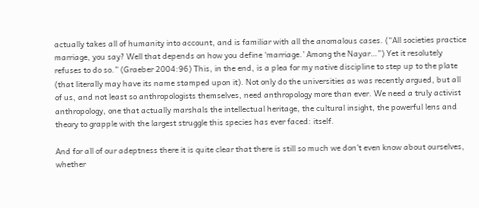actually takes all of humanity into account, and is familiar with all the anomalous cases. (“All societies practice marriage, you say? Well that depends on how you define ‘marriage.’ Among the Nayar…”) Yet it resolutely refuses to do so.” (Graeber 2004:96) This, in the end, is a plea for my native discipline to step up to the plate (that literally may have its name stamped upon it). Not only do the universities as was recently argued, but all of us, and not least so anthropologists themselves, need anthropology more than ever. We need a truly activist anthropology, one that actually marshals the intellectual heritage, the cultural insight, the powerful lens and theory to grapple with the largest struggle this species has ever faced: itself.

And for all of our adeptness there it is quite clear that there is still so much we don’t even know about ourselves, whether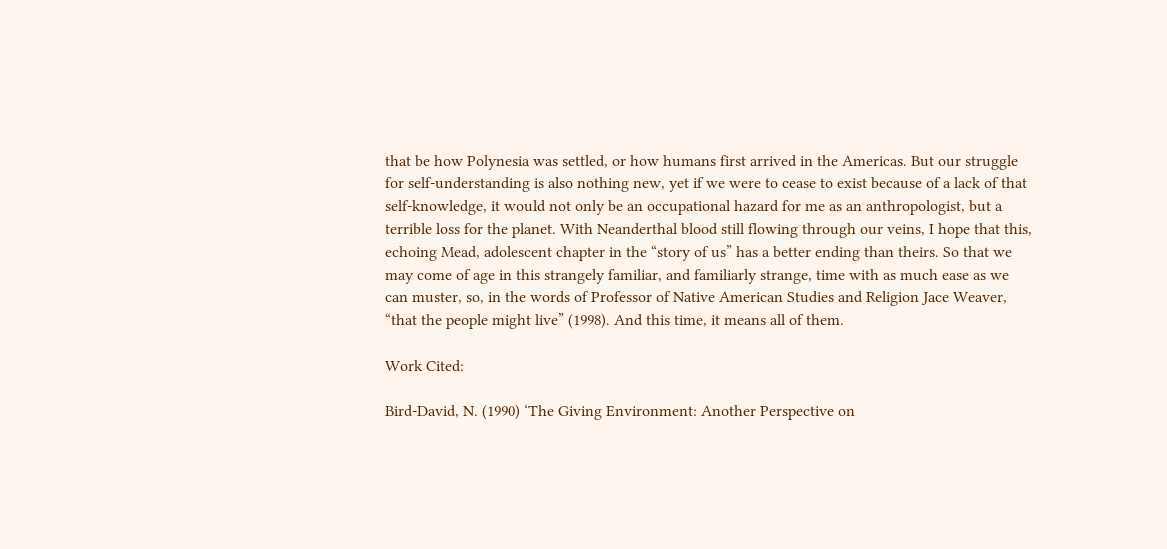that be how Polynesia was settled, or how humans first arrived in the Americas. But our struggle for self-understanding is also nothing new, yet if we were to cease to exist because of a lack of that self-knowledge, it would not only be an occupational hazard for me as an anthropologist, but a terrible loss for the planet. With Neanderthal blood still flowing through our veins, I hope that this, echoing Mead, adolescent chapter in the “story of us” has a better ending than theirs. So that we may come of age in this strangely familiar, and familiarly strange, time with as much ease as we can muster, so, in the words of Professor of Native American Studies and Religion Jace Weaver, “that the people might live” (1998). And this time, it means all of them.

Work Cited:

Bird-David, N. (1990) ‘The Giving Environment: Another Perspective on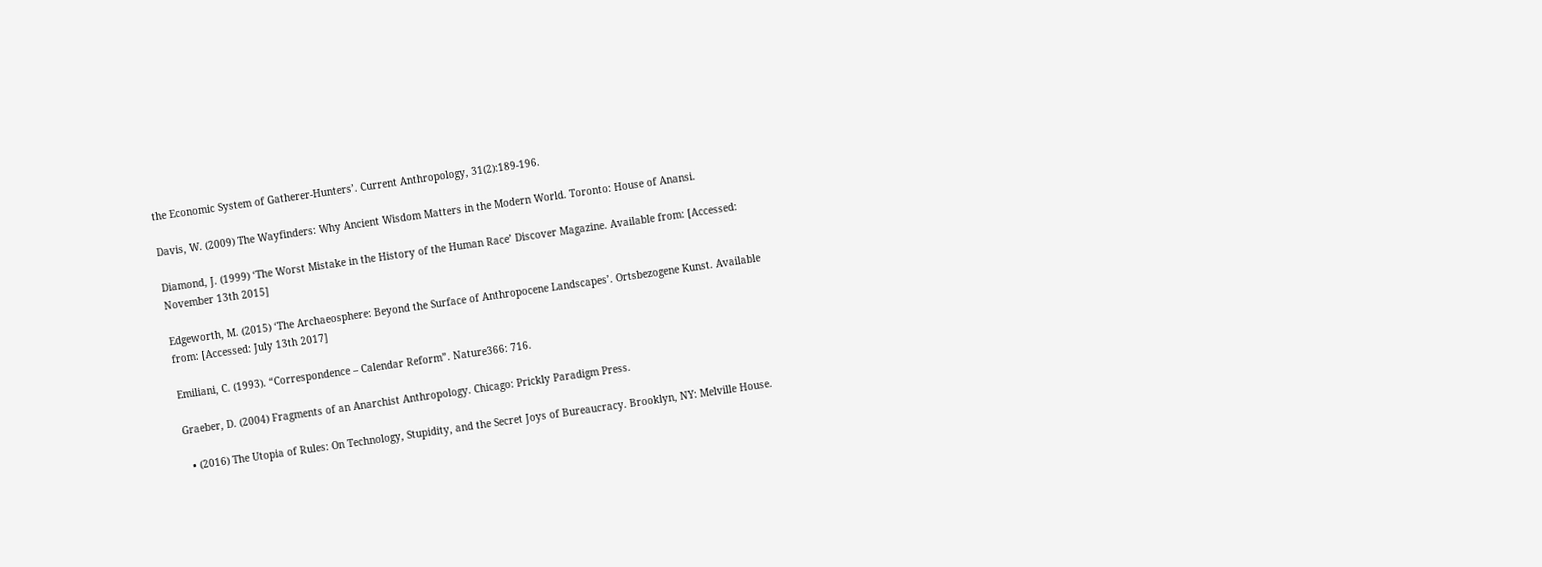the Economic System of Gatherer-Hunters’. Current Anthropology, 31(2):189-196.

Davis, W. (2009) The Wayfinders: Why Ancient Wisdom Matters in the Modern World. Toronto: House of Anansi.

Diamond, J. (1999) ‘The Worst Mistake in the History of the Human Race’ Discover Magazine. Available from: [Accessed: November 13th 2015]

Edgeworth, M. (2015) ‘The Archaeosphere: Beyond the Surface of Anthropocene Landscapes’. Ortsbezogene Kunst. Available from: [Accessed: July 13th 2017]

Emiliani, C. (1993). “Correspondence – Calendar Reform”. Nature366: 716.

Graeber, D. (2004) Fragments of an Anarchist Anthropology. Chicago: Prickly Paradigm Press.

  • (2016) The Utopia of Rules: On Technology, Stupidity, and the Secret Joys of Bureaucracy. Brooklyn, NY: Melville House.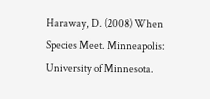Haraway, D. (2008) When Species Meet. Minneapolis: University of Minnesota.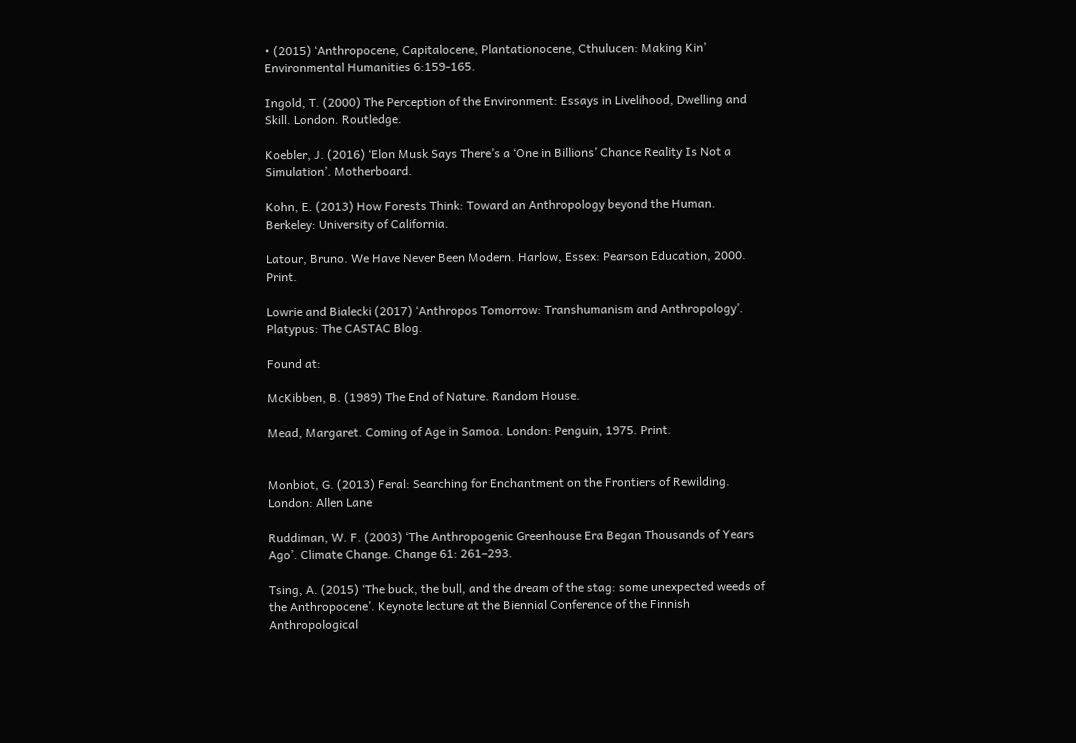• (2015) ‘Anthropocene, Capitalocene, Plantationocene, Cthulucen: Making Kin’ Environmental Humanities 6:159-165.

Ingold, T. (2000) The Perception of the Environment: Essays in Livelihood, Dwelling and Skill. London. Routledge.

Koebler, J. (2016) ‘Elon Musk Says There’s a ‘One in Billions’ Chance Reality Is Not a Simulation’. Motherboard.

Kohn, E. (2013) How Forests Think: Toward an Anthropology beyond the Human. Berkeley: University of California.

Latour, Bruno. We Have Never Been Modern. Harlow, Essex: Pearson Education, 2000. Print.

Lowrie and Bialecki (2017) ‘Anthropos Tomorrow: Transhumanism and Anthropology’. Platypus: The CASTAC Blog.

Found at:

McKibben, B. (1989) The End of Nature. Random House.

Mead, Margaret. Coming of Age in Samoa. London: Penguin, 1975. Print.


Monbiot, G. (2013) Feral: Searching for Enchantment on the Frontiers of Rewilding. London: Allen Lane

Ruddiman, W. F. (2003) ‘The Anthropogenic Greenhouse Era Began Thousands of Years Ago’. Climate Change. Change 61: 261–293.

Tsing, A. (2015) ‘The buck, the bull, and the dream of the stag: some unexpected weeds of the Anthropocene’. Keynote lecture at the Biennial Conference of the Finnish Anthropological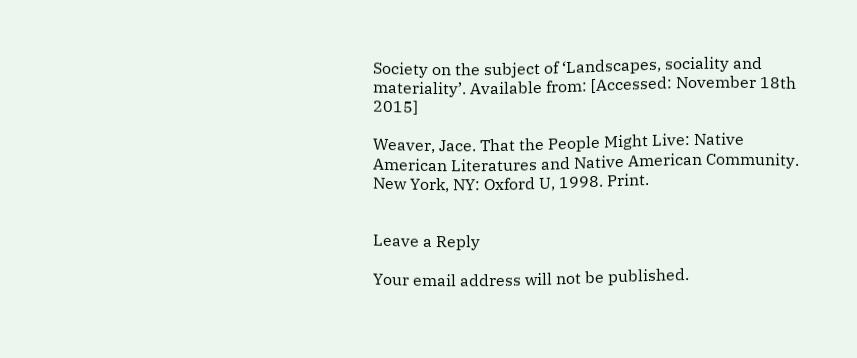Society on the subject of ‘Landscapes, sociality and materiality’. Available from: [Accessed: November 18th 2015]

Weaver, Jace. That the People Might Live: Native American Literatures and Native American Community. New York, NY: Oxford U, 1998. Print.


Leave a Reply

Your email address will not be published.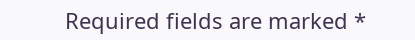Required fields are marked *